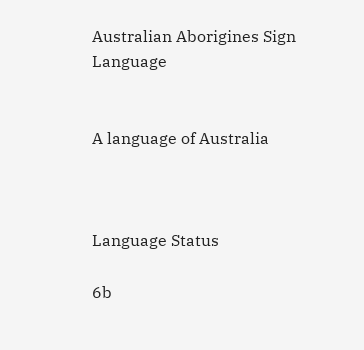Australian Aborigines Sign Language


A language of Australia



Language Status

6b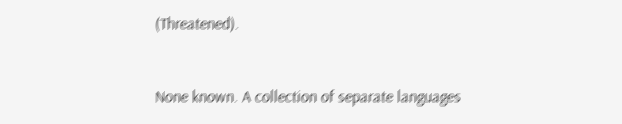(Threatened).


None known. A collection of separate languages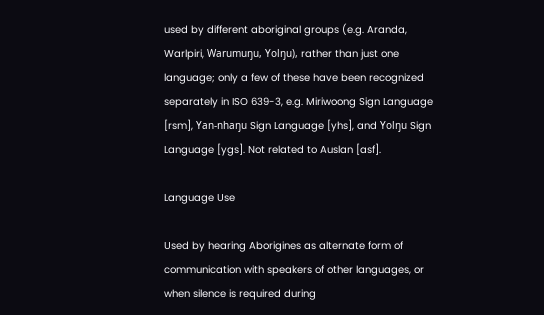used by different aboriginal groups (e.g. Aranda, Warlpiri, Warumuŋu, Yolŋu), rather than just one language; only a few of these have been recognized separately in ISO 639-3, e.g. Miriwoong Sign Language [rsm], Yan-nhaŋu Sign Language [yhs], and Yolŋu Sign Language [ygs]. Not related to Auslan [asf].

Language Use

Used by hearing Aborigines as alternate form of communication with speakers of other languages, or when silence is required during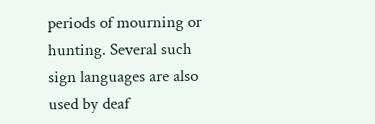periods of mourning or hunting. Several such sign languages are also used by deaf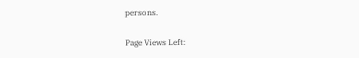persons.

Page Views Left: